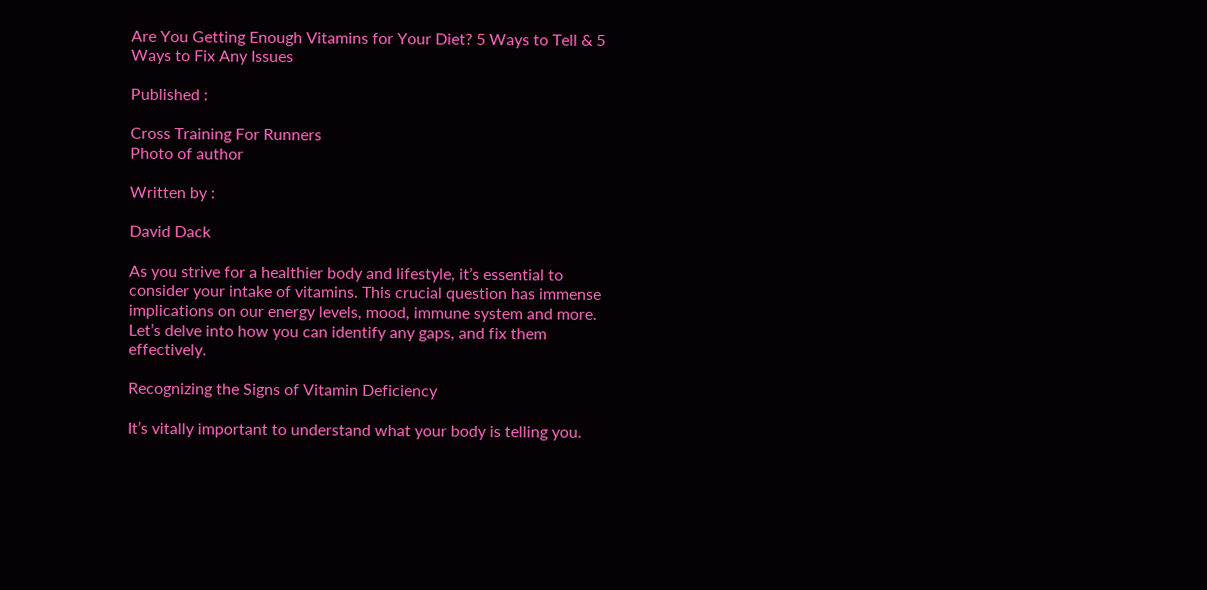Are You Getting Enough Vitamins for Your Diet? 5 Ways to Tell & 5 Ways to Fix Any Issues

Published :

Cross Training For Runners
Photo of author

Written by :

David Dack

As you strive for a healthier body and lifestyle, it’s essential to consider your intake of vitamins. This crucial question has immense implications on our energy levels, mood, immune system and more. Let’s delve into how you can identify any gaps, and fix them effectively.

Recognizing the Signs of Vitamin Deficiency

It’s vitally important to understand what your body is telling you.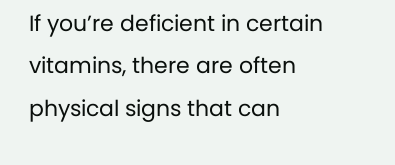If you’re deficient in certain vitamins, there are often physical signs that can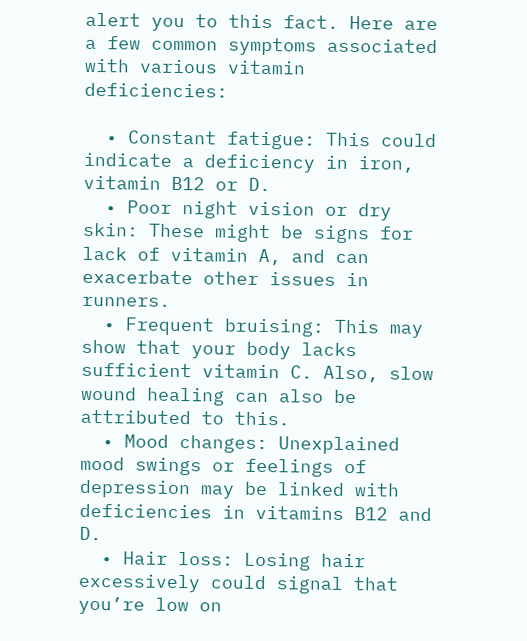alert you to this fact. Here are a few common symptoms associated with various vitamin deficiencies:

  • Constant fatigue: This could indicate a deficiency in iron, vitamin B12 or D.
  • Poor night vision or dry skin: These might be signs for lack of vitamin A, and can exacerbate other issues in runners.
  • Frequent bruising: This may show that your body lacks sufficient vitamin C. Also, slow wound healing can also be attributed to this.
  • Mood changes: Unexplained mood swings or feelings of depression may be linked with deficiencies in vitamins B12 and D.
  • Hair loss: Losing hair excessively could signal that you’re low on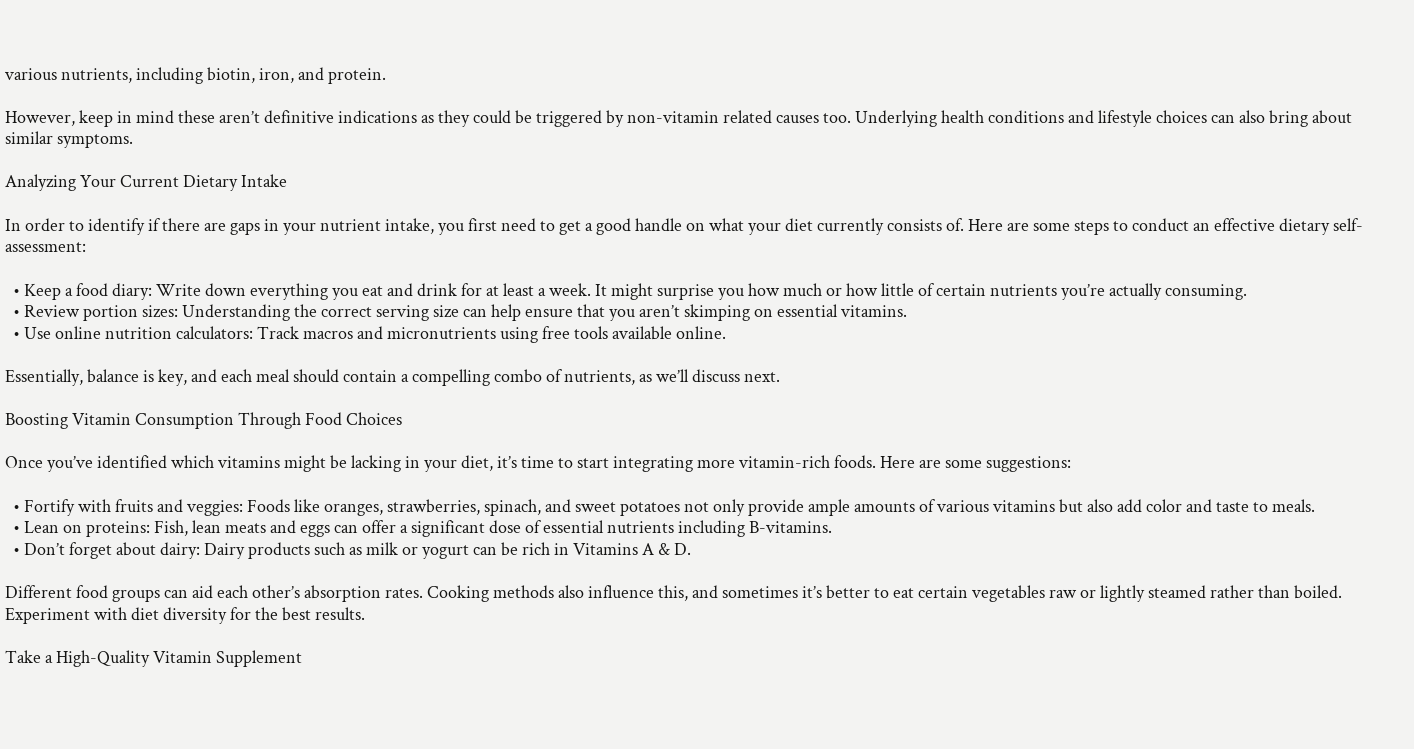various nutrients, including biotin, iron, and protein.

However, keep in mind these aren’t definitive indications as they could be triggered by non-vitamin related causes too. Underlying health conditions and lifestyle choices can also bring about similar symptoms.

Analyzing Your Current Dietary Intake

In order to identify if there are gaps in your nutrient intake, you first need to get a good handle on what your diet currently consists of. Here are some steps to conduct an effective dietary self-assessment:

  • Keep a food diary: Write down everything you eat and drink for at least a week. It might surprise you how much or how little of certain nutrients you’re actually consuming.
  • Review portion sizes: Understanding the correct serving size can help ensure that you aren’t skimping on essential vitamins.
  • Use online nutrition calculators: Track macros and micronutrients using free tools available online.

Essentially, balance is key, and each meal should contain a compelling combo of nutrients, as we’ll discuss next.

Boosting Vitamin Consumption Through Food Choices

Once you’ve identified which vitamins might be lacking in your diet, it’s time to start integrating more vitamin-rich foods. Here are some suggestions:

  • Fortify with fruits and veggies: Foods like oranges, strawberries, spinach, and sweet potatoes not only provide ample amounts of various vitamins but also add color and taste to meals.
  • Lean on proteins: Fish, lean meats and eggs can offer a significant dose of essential nutrients including B-vitamins.
  • Don’t forget about dairy: Dairy products such as milk or yogurt can be rich in Vitamins A & D.

Different food groups can aid each other’s absorption rates. Cooking methods also influence this, and sometimes it’s better to eat certain vegetables raw or lightly steamed rather than boiled. Experiment with diet diversity for the best results.

Take a High-Quality Vitamin Supplement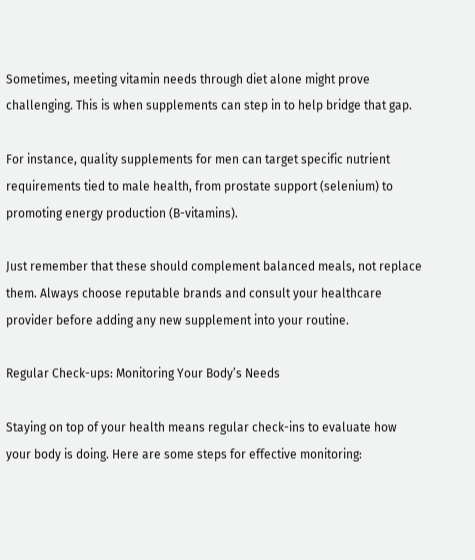Sometimes, meeting vitamin needs through diet alone might prove challenging. This is when supplements can step in to help bridge that gap.

For instance, quality supplements for men can target specific nutrient requirements tied to male health, from prostate support (selenium) to promoting energy production (B-vitamins).

Just remember that these should complement balanced meals, not replace them. Always choose reputable brands and consult your healthcare provider before adding any new supplement into your routine.

Regular Check-ups: Monitoring Your Body’s Needs

Staying on top of your health means regular check-ins to evaluate how your body is doing. Here are some steps for effective monitoring: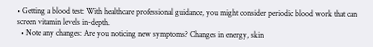• Getting a blood test: With healthcare professional guidance, you might consider periodic blood work that can screen vitamin levels in-depth.
  • Note any changes: Are you noticing new symptoms? Changes in energy, skin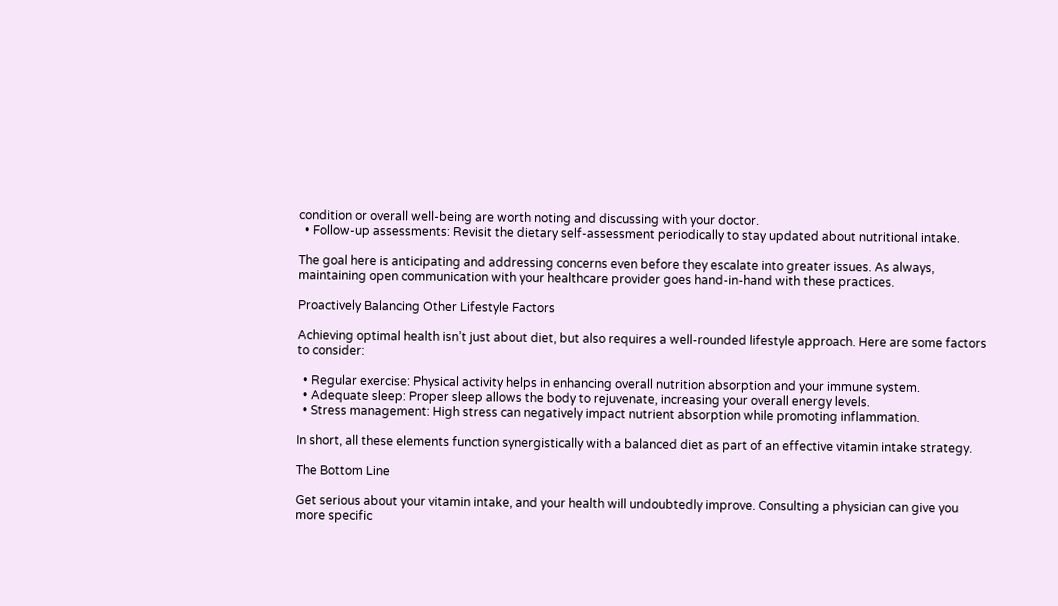condition or overall well-being are worth noting and discussing with your doctor.
  • Follow-up assessments: Revisit the dietary self-assessment periodically to stay updated about nutritional intake.

The goal here is anticipating and addressing concerns even before they escalate into greater issues. As always, maintaining open communication with your healthcare provider goes hand-in-hand with these practices.

Proactively Balancing Other Lifestyle Factors

Achieving optimal health isn’t just about diet, but also requires a well-rounded lifestyle approach. Here are some factors to consider:

  • Regular exercise: Physical activity helps in enhancing overall nutrition absorption and your immune system.
  • Adequate sleep: Proper sleep allows the body to rejuvenate, increasing your overall energy levels.
  • Stress management: High stress can negatively impact nutrient absorption while promoting inflammation.

In short, all these elements function synergistically with a balanced diet as part of an effective vitamin intake strategy.

The Bottom Line

Get serious about your vitamin intake, and your health will undoubtedly improve. Consulting a physician can give you more specific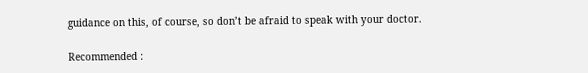guidance on this, of course, so don’t be afraid to speak with your doctor.

Recommended :